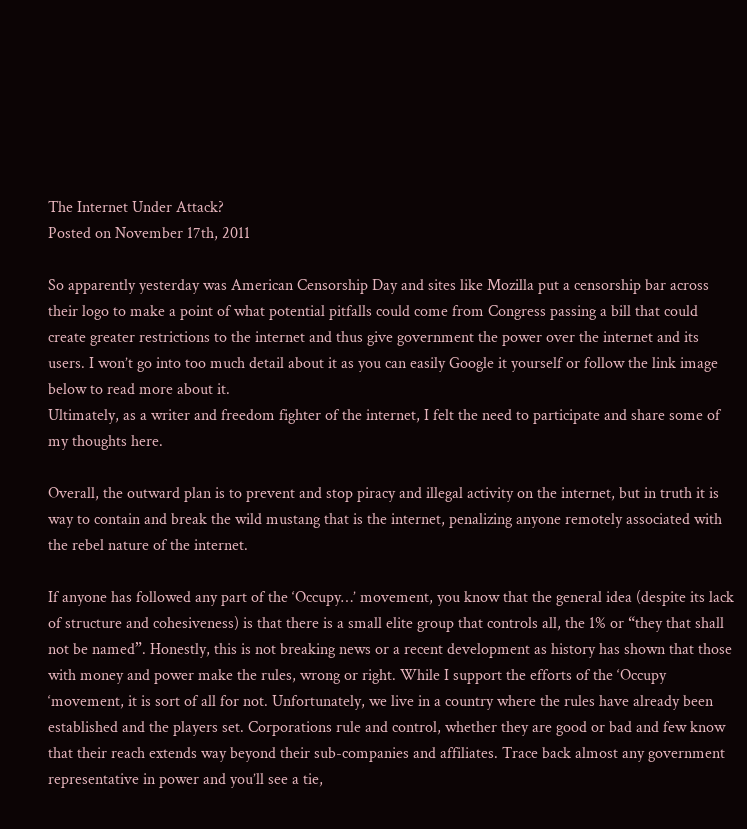The Internet Under Attack?
Posted on November 17th, 2011

So apparently yesterday was American Censorship Day and sites like Mozilla put a censorship bar across their logo to make a point of what potential pitfalls could come from Congress passing a bill that could create greater restrictions to the internet and thus give government the power over the internet and its users. I won’t go into too much detail about it as you can easily Google it yourself or follow the link image below to read more about it.
Ultimately, as a writer and freedom fighter of the internet, I felt the need to participate and share some of my thoughts here.

Overall, the outward plan is to prevent and stop piracy and illegal activity on the internet, but in truth it is way to contain and break the wild mustang that is the internet, penalizing anyone remotely associated with the rebel nature of the internet.

If anyone has followed any part of the ‘Occupy…’ movement, you know that the general idea (despite its lack of structure and cohesiveness) is that there is a small elite group that controls all, the 1% or “they that shall not be named”. Honestly, this is not breaking news or a recent development as history has shown that those with money and power make the rules, wrong or right. While I support the efforts of the ‘Occupy ‘movement, it is sort of all for not. Unfortunately, we live in a country where the rules have already been established and the players set. Corporations rule and control, whether they are good or bad and few know that their reach extends way beyond their sub-companies and affiliates. Trace back almost any government representative in power and you’ll see a tie,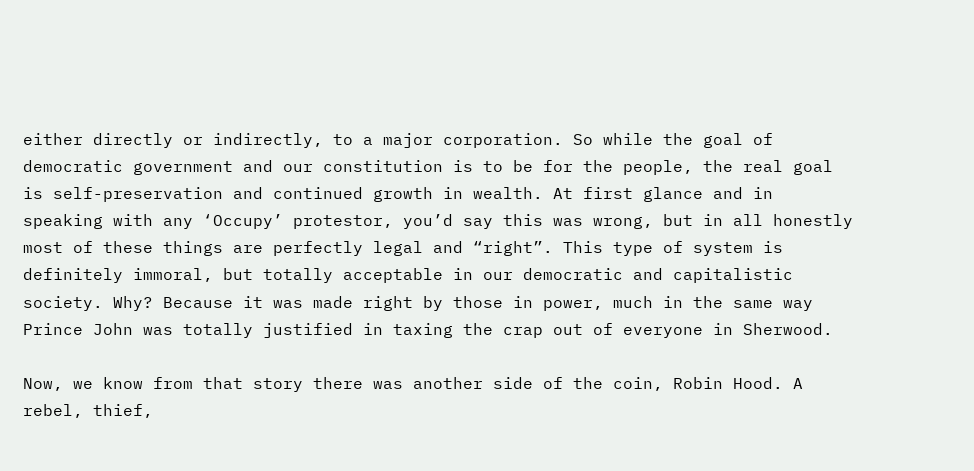either directly or indirectly, to a major corporation. So while the goal of democratic government and our constitution is to be for the people, the real goal is self-preservation and continued growth in wealth. At first glance and in speaking with any ‘Occupy’ protestor, you’d say this was wrong, but in all honestly most of these things are perfectly legal and “right”. This type of system is definitely immoral, but totally acceptable in our democratic and capitalistic society. Why? Because it was made right by those in power, much in the same way Prince John was totally justified in taxing the crap out of everyone in Sherwood.

Now, we know from that story there was another side of the coin, Robin Hood. A rebel, thief,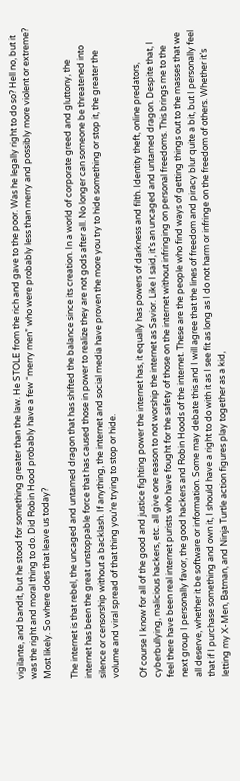vigilante, and bandit, but he stood for something greater than the law. He STOLE from the rich and gave to the poor. Was he legally right to do so? Hell no, but it was the right and moral thing to do. Did Robin Hood probably have a few “merry men” who were probably less than merry and possibly more violent or extreme? Most likely. So where does that leave us today?

The internet is that rebel, the uncaged and untamed dragon that has shifted the balance since its creation. In a world of corporate greed and gluttony, the internet has been the great unstoppable force that has caused those in power to realize they are not gods after all. No longer can someone be threatened into silence or censorship without a backlash. If anything, the internet and social media have proven the more you try to hide something or stop it, the greater the volume and viral spread of that thing you’re trying to stop or hide.

Of course I know for all of the good and justice fighting power the internet has, it equally has powers of darkness and filth. Identity theft, online predators, cyberbullying, malicious hackers, etc. all give one reason to not worship the internet as Savior. Like I said, it’s an uncaged and untamed dragon. Despite that, I feel there have been real internet purists who have fought for the safety of those on the internet without infringing on personal freedoms. This brings me to the next group I personally favor, the good hackers and Robin Hoods of the internet. These are the people who find ways of getting things out to the masses that we all deserve, whether it be software or information. Some may debate this and I will agree that the lines of freedom and piracy blur quite a bit, but I personally feel that if I purchase something and own it, I should have a right to do with it as I see fit as long as I do not harm or infringe on the freedom of others. Whether it’s letting my X-Men, Batman, and Ninja Turtle action figures play together as a kid,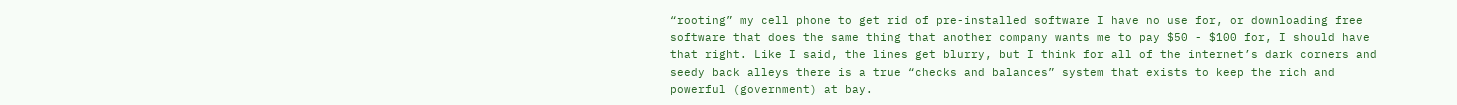“rooting” my cell phone to get rid of pre-installed software I have no use for, or downloading free software that does the same thing that another company wants me to pay $50 - $100 for, I should have that right. Like I said, the lines get blurry, but I think for all of the internet’s dark corners and seedy back alleys there is a true “checks and balances” system that exists to keep the rich and powerful (government) at bay.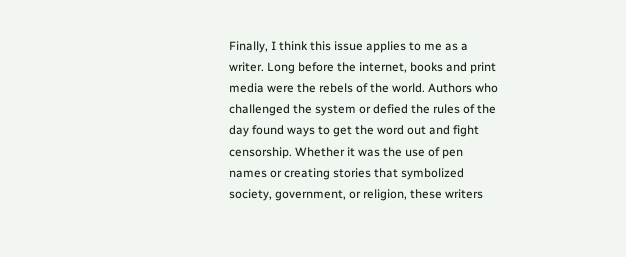Finally, I think this issue applies to me as a writer. Long before the internet, books and print media were the rebels of the world. Authors who challenged the system or defied the rules of the day found ways to get the word out and fight censorship. Whether it was the use of pen names or creating stories that symbolized society, government, or religion, these writers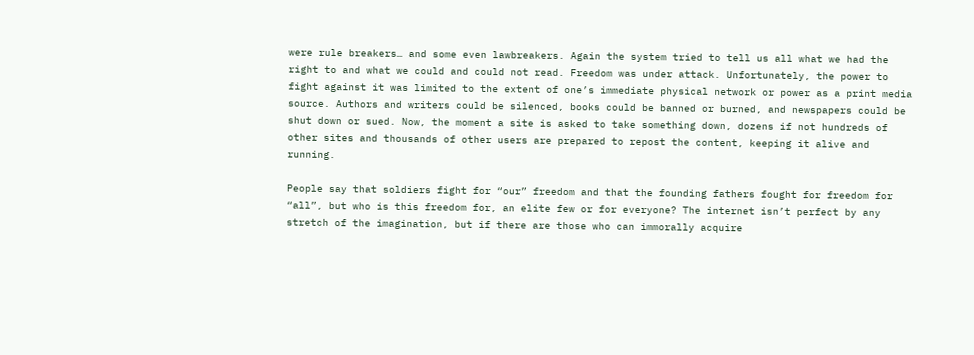were rule breakers… and some even lawbreakers. Again the system tried to tell us all what we had the right to and what we could and could not read. Freedom was under attack. Unfortunately, the power to fight against it was limited to the extent of one’s immediate physical network or power as a print media source. Authors and writers could be silenced, books could be banned or burned, and newspapers could be shut down or sued. Now, the moment a site is asked to take something down, dozens if not hundreds of other sites and thousands of other users are prepared to repost the content, keeping it alive and running.

People say that soldiers fight for “our” freedom and that the founding fathers fought for freedom for “all”, but who is this freedom for, an elite few or for everyone? The internet isn’t perfect by any stretch of the imagination, but if there are those who can immorally acquire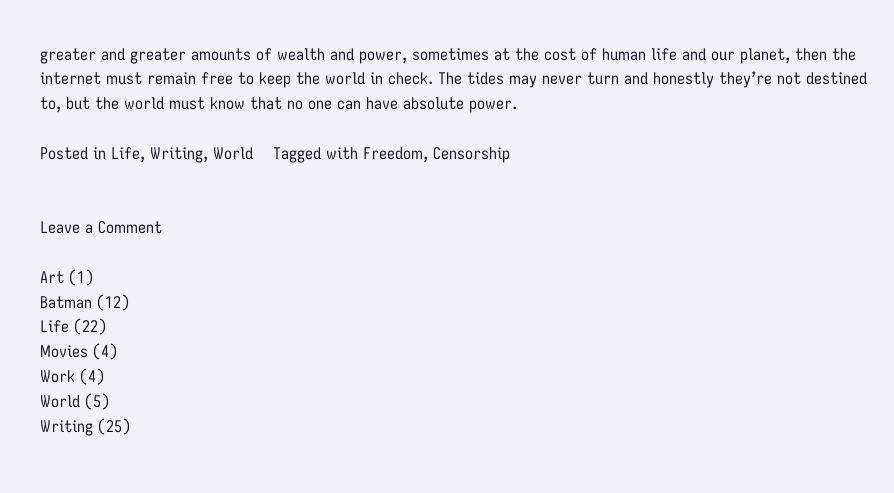greater and greater amounts of wealth and power, sometimes at the cost of human life and our planet, then the internet must remain free to keep the world in check. The tides may never turn and honestly they’re not destined to, but the world must know that no one can have absolute power.

Posted in Life, Writing, World    Tagged with Freedom, Censorship


Leave a Comment

Art (1)
Batman (12)
Life (22)
Movies (4)
Work (4)
World (5)
Writing (25)